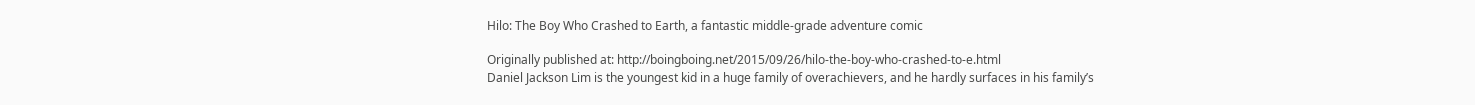Hilo: The Boy Who Crashed to Earth, a fantastic middle-grade adventure comic

Originally published at: http://boingboing.net/2015/09/26/hilo-the-boy-who-crashed-to-e.html
Daniel Jackson Lim is the youngest kid in a huge family of overachievers, and he hardly surfaces in his family’s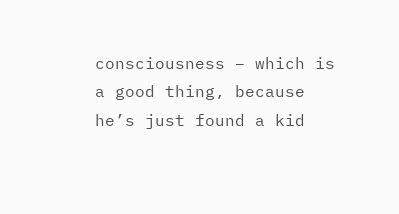consciousness – which is a good thing, because he’s just found a kid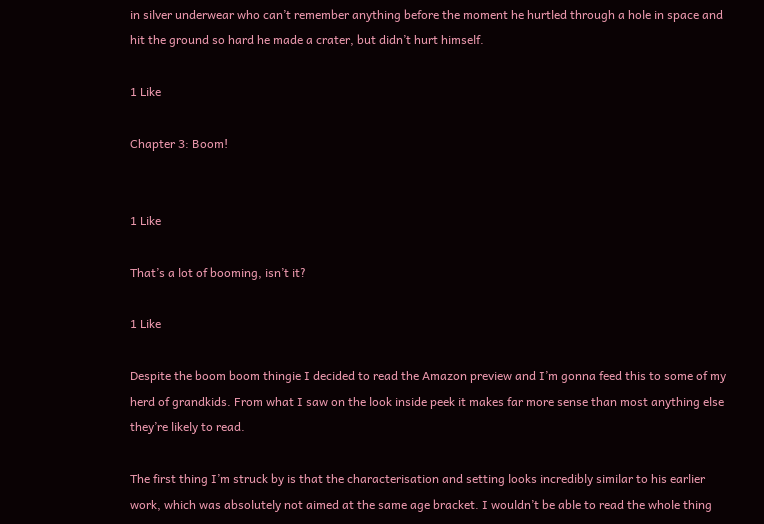in silver underwear who can’t remember anything before the moment he hurtled through a hole in space and hit the ground so hard he made a crater, but didn’t hurt himself.

1 Like

Chapter 3: Boom!


1 Like

That’s a lot of booming, isn’t it?

1 Like

Despite the boom boom thingie I decided to read the Amazon preview and I’m gonna feed this to some of my herd of grandkids. From what I saw on the look inside peek it makes far more sense than most anything else they’re likely to read.

The first thing I’m struck by is that the characterisation and setting looks incredibly similar to his earlier work, which was absolutely not aimed at the same age bracket. I wouldn’t be able to read the whole thing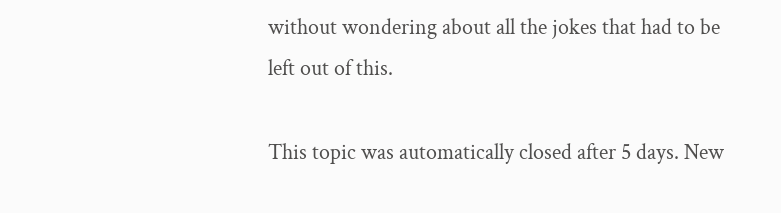without wondering about all the jokes that had to be left out of this.

This topic was automatically closed after 5 days. New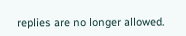replies are no longer allowed.